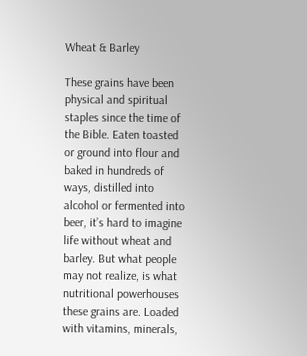Wheat & Barley

These grains have been physical and spiritual staples since the time of the Bible. Eaten toasted or ground into flour and baked in hundreds of ways, distilled into alcohol or fermented into beer, it’s hard to imagine life without wheat and barley. But what people may not realize, is what nutritional powerhouses these grains are. Loaded with vitamins, minerals,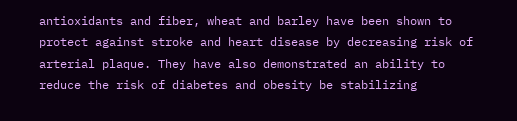antioxidants and fiber, wheat and barley have been shown to protect against stroke and heart disease by decreasing risk of arterial plaque. They have also demonstrated an ability to reduce the risk of diabetes and obesity be stabilizing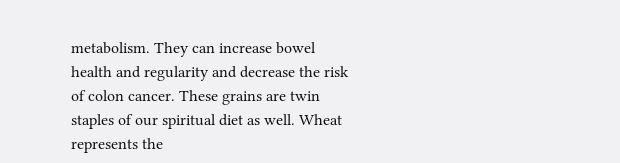metabolism. They can increase bowel health and regularity and decrease the risk of colon cancer. These grains are twin staples of our spiritual diet as well. Wheat represents the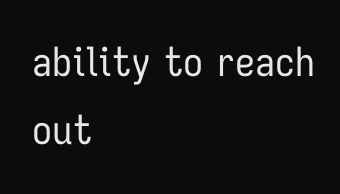ability to reach out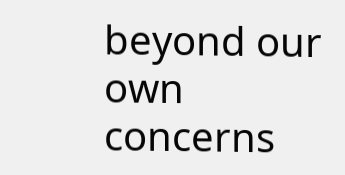beyond our own concerns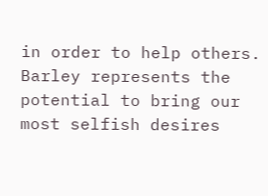in order to help others. Barley represents the potential to bring our most selfish desires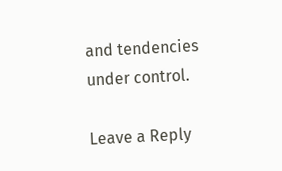and tendencies under control.

Leave a Reply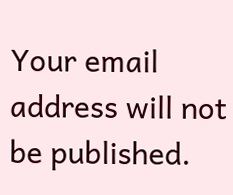Your email address will not be published.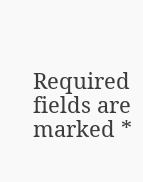Required fields are marked *